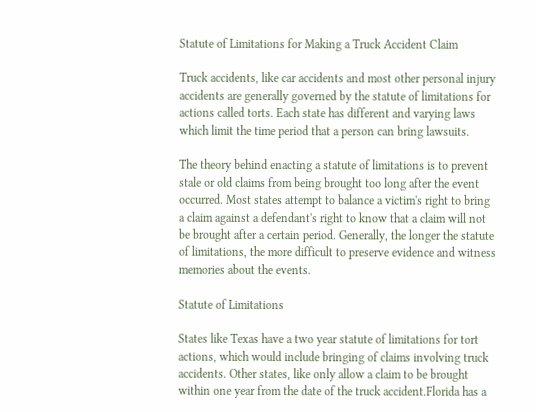Statute of Limitations for Making a Truck Accident Claim

Truck accidents, like car accidents and most other personal injury accidents are generally governed by the statute of limitations for actions called torts. Each state has different and varying laws which limit the time period that a person can bring lawsuits.

The theory behind enacting a statute of limitations is to prevent stale or old claims from being brought too long after the event occurred. Most states attempt to balance a victim's right to bring a claim against a defendant's right to know that a claim will not be brought after a certain period. Generally, the longer the statute of limitations, the more difficult to preserve evidence and witness memories about the events.

Statute of Limitations

States like Texas have a two year statute of limitations for tort actions, which would include bringing of claims involving truck accidents. Other states, like only allow a claim to be brought within one year from the date of the truck accident.Florida has a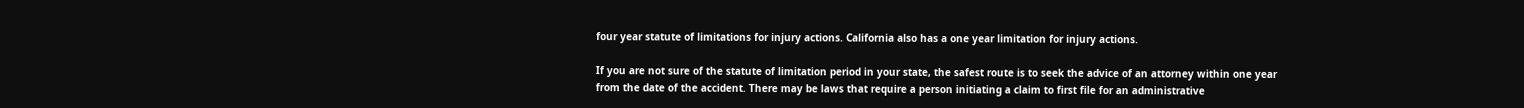four year statute of limitations for injury actions. California also has a one year limitation for injury actions.

If you are not sure of the statute of limitation period in your state, the safest route is to seek the advice of an attorney within one year from the date of the accident. There may be laws that require a person initiating a claim to first file for an administrative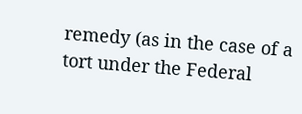remedy (as in the case of a tort under the Federal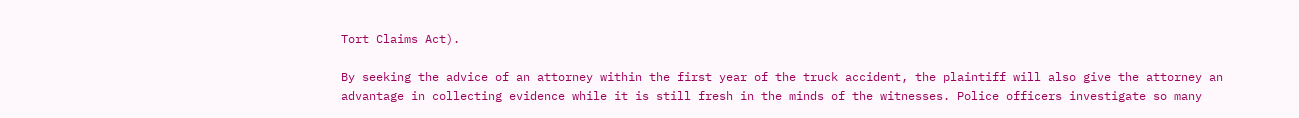Tort Claims Act).

By seeking the advice of an attorney within the first year of the truck accident, the plaintiff will also give the attorney an advantage in collecting evidence while it is still fresh in the minds of the witnesses. Police officers investigate so many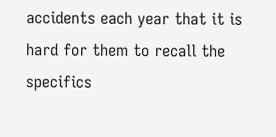accidents each year that it is hard for them to recall the specifics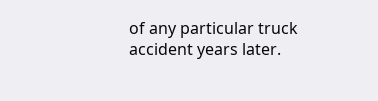of any particular truck accident years later.